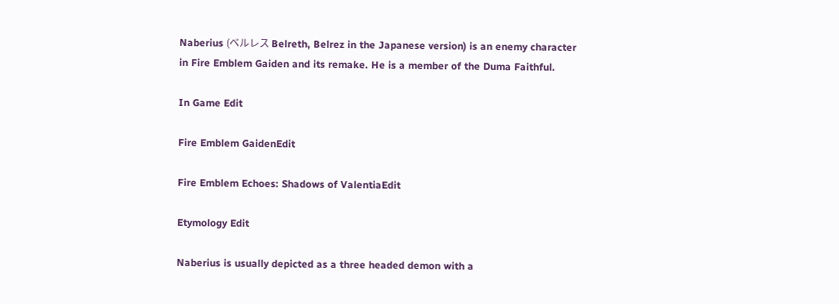Naberius (ベルレス Belreth, Belrez in the Japanese version) is an enemy character in Fire Emblem Gaiden and its remake. He is a member of the Duma Faithful.

In Game Edit

Fire Emblem GaidenEdit

Fire Emblem Echoes: Shadows of ValentiaEdit

Etymology Edit

Naberius is usually depicted as a three headed demon with a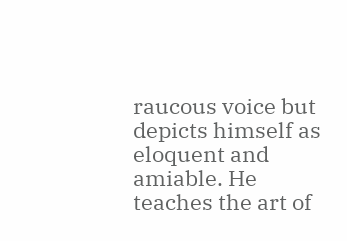raucous voice but depicts himself as eloquent and amiable. He teaches the art of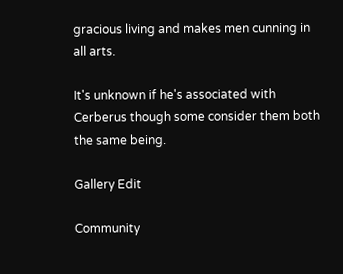gracious living and makes men cunning in all arts.

It's unknown if he's associated with Cerberus though some consider them both the same being.

Gallery Edit

Community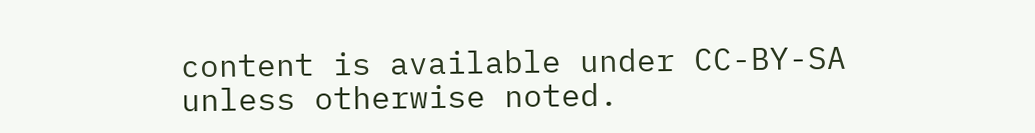content is available under CC-BY-SA unless otherwise noted.